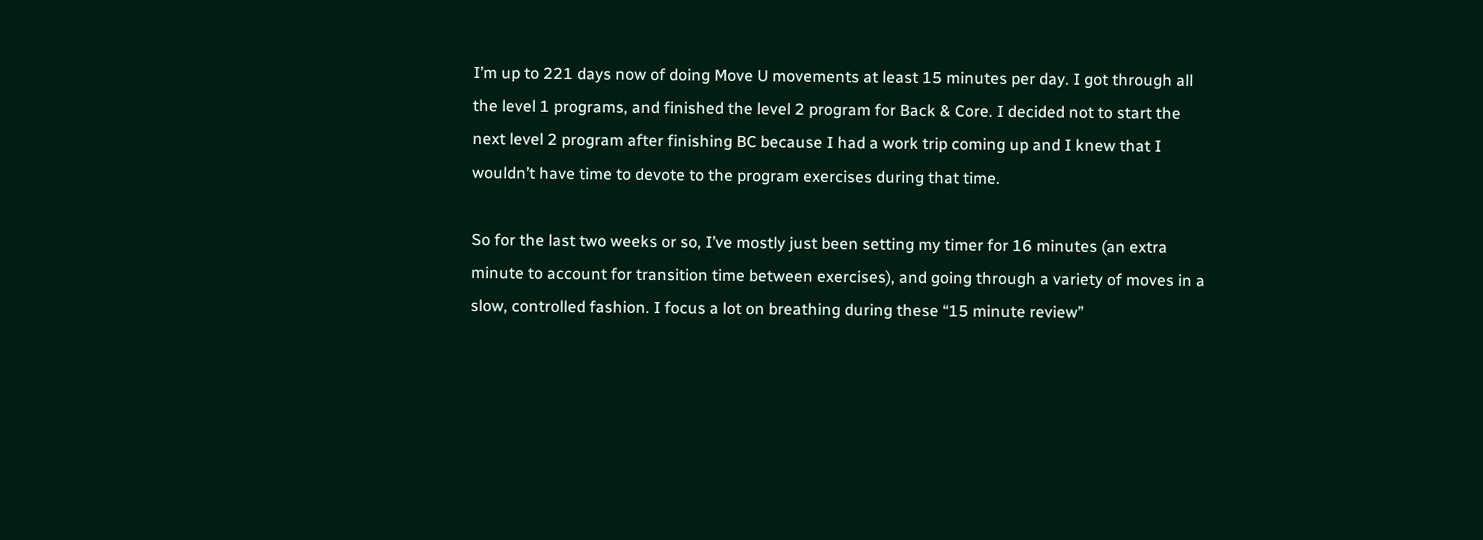I’m up to 221 days now of doing Move U movements at least 15 minutes per day. I got through all the level 1 programs, and finished the level 2 program for Back & Core. I decided not to start the next level 2 program after finishing BC because I had a work trip coming up and I knew that I wouldn’t have time to devote to the program exercises during that time.

So for the last two weeks or so, I’ve mostly just been setting my timer for 16 minutes (an extra minute to account for transition time between exercises), and going through a variety of moves in a slow, controlled fashion. I focus a lot on breathing during these “15 minute review”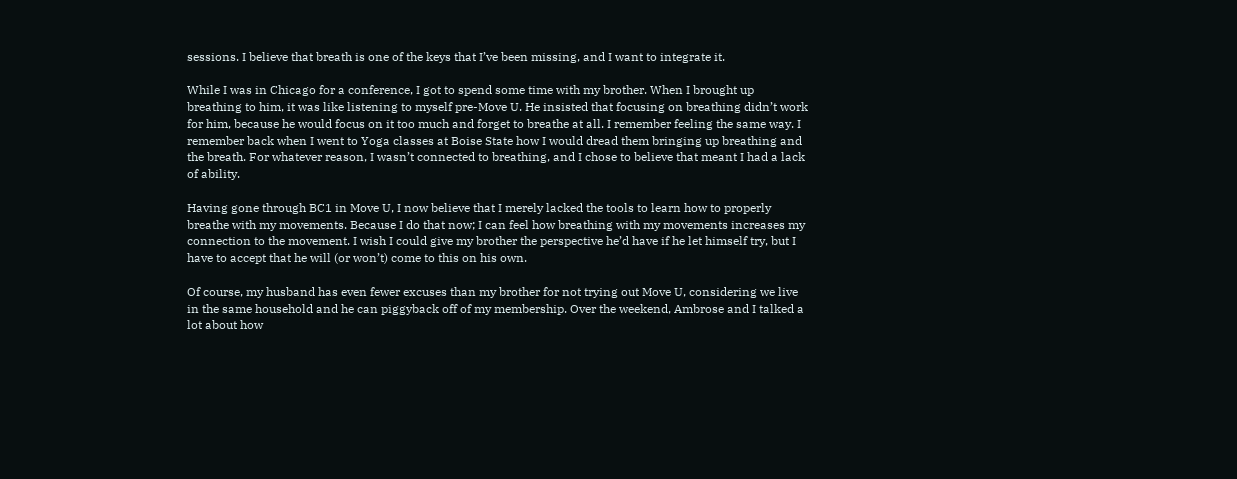sessions. I believe that breath is one of the keys that I’ve been missing, and I want to integrate it.

While I was in Chicago for a conference, I got to spend some time with my brother. When I brought up breathing to him, it was like listening to myself pre-Move U. He insisted that focusing on breathing didn’t work for him, because he would focus on it too much and forget to breathe at all. I remember feeling the same way. I remember back when I went to Yoga classes at Boise State how I would dread them bringing up breathing and the breath. For whatever reason, I wasn’t connected to breathing, and I chose to believe that meant I had a lack of ability.

Having gone through BC1 in Move U, I now believe that I merely lacked the tools to learn how to properly breathe with my movements. Because I do that now; I can feel how breathing with my movements increases my connection to the movement. I wish I could give my brother the perspective he’d have if he let himself try, but I have to accept that he will (or won’t) come to this on his own.

Of course, my husband has even fewer excuses than my brother for not trying out Move U, considering we live in the same household and he can piggyback off of my membership. Over the weekend, Ambrose and I talked a lot about how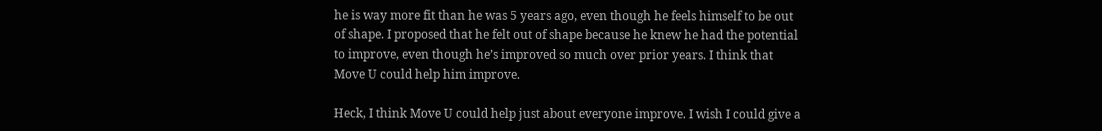he is way more fit than he was 5 years ago, even though he feels himself to be out of shape. I proposed that he felt out of shape because he knew he had the potential to improve, even though he’s improved so much over prior years. I think that Move U could help him improve.

Heck, I think Move U could help just about everyone improve. I wish I could give a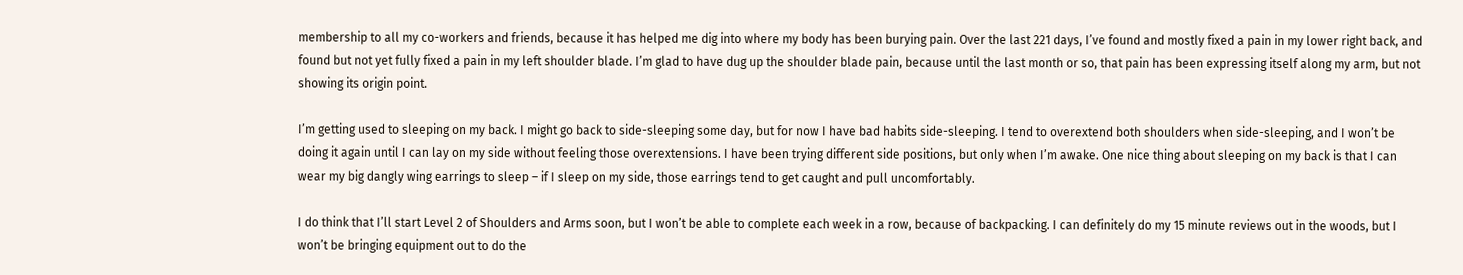membership to all my co-workers and friends, because it has helped me dig into where my body has been burying pain. Over the last 221 days, I’ve found and mostly fixed a pain in my lower right back, and found but not yet fully fixed a pain in my left shoulder blade. I’m glad to have dug up the shoulder blade pain, because until the last month or so, that pain has been expressing itself along my arm, but not showing its origin point.

I’m getting used to sleeping on my back. I might go back to side-sleeping some day, but for now I have bad habits side-sleeping. I tend to overextend both shoulders when side-sleeping, and I won’t be doing it again until I can lay on my side without feeling those overextensions. I have been trying different side positions, but only when I’m awake. One nice thing about sleeping on my back is that I can wear my big dangly wing earrings to sleep – if I sleep on my side, those earrings tend to get caught and pull uncomfortably.

I do think that I’ll start Level 2 of Shoulders and Arms soon, but I won’t be able to complete each week in a row, because of backpacking. I can definitely do my 15 minute reviews out in the woods, but I won’t be bringing equipment out to do the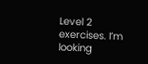Level 2 exercises. I’m looking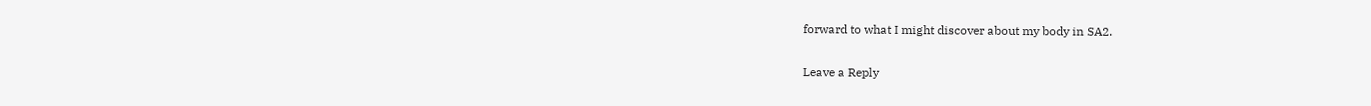forward to what I might discover about my body in SA2.

Leave a Reply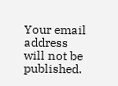Your email address will not be published.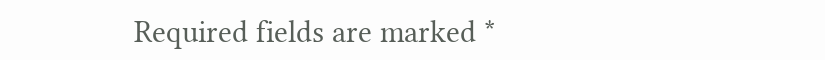Required fields are marked *